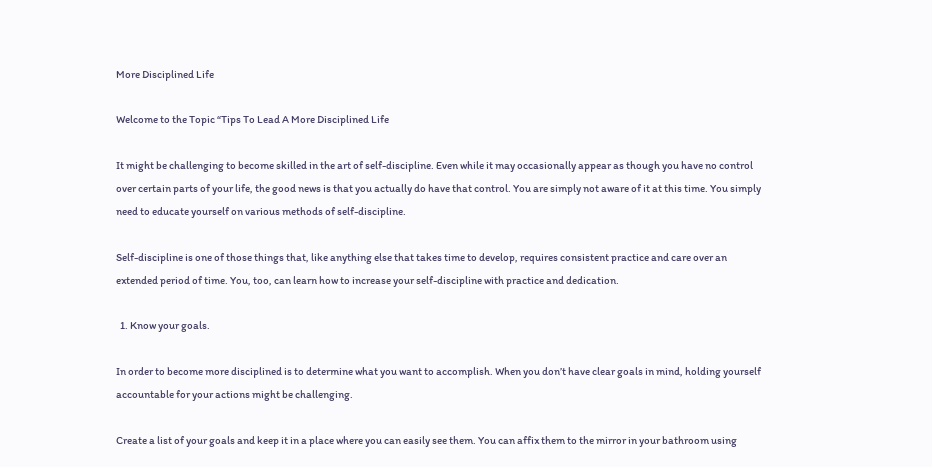More Disciplined Life

Welcome to the Topic “Tips To Lead A More Disciplined Life

It might be challenging to become skilled in the art of self-discipline. Even while it may occasionally appear as though you have no control over certain parts of your life, the good news is that you actually do have that control. You are simply not aware of it at this time. You simply need to educate yourself on various methods of self-discipline.

Self-discipline is one of those things that, like anything else that takes time to develop, requires consistent practice and care over an extended period of time. You, too, can learn how to increase your self-discipline with practice and dedication.

  1. Know your goals.

In order to become more disciplined is to determine what you want to accomplish. When you don’t have clear goals in mind, holding yourself accountable for your actions might be challenging.

Create a list of your goals and keep it in a place where you can easily see them. You can affix them to the mirror in your bathroom using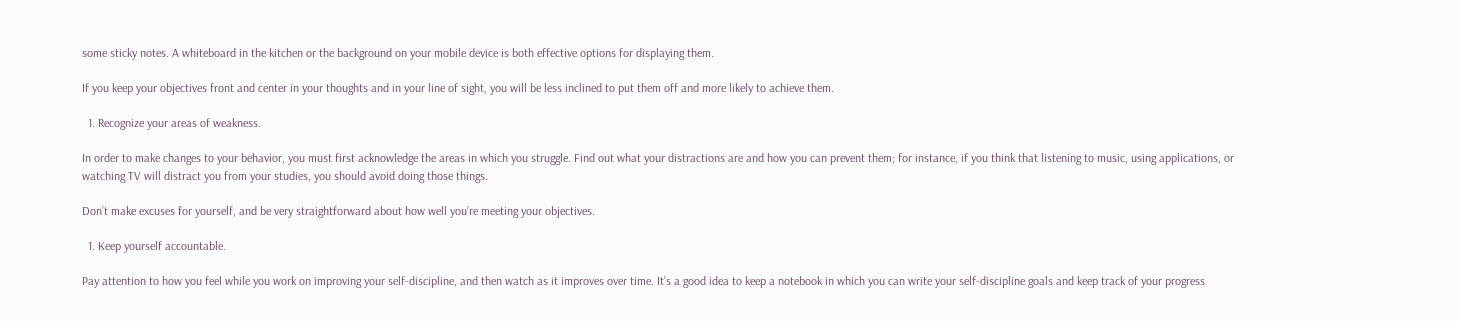some sticky notes. A whiteboard in the kitchen or the background on your mobile device is both effective options for displaying them.

If you keep your objectives front and center in your thoughts and in your line of sight, you will be less inclined to put them off and more likely to achieve them.

  1. Recognize your areas of weakness.

In order to make changes to your behavior, you must first acknowledge the areas in which you struggle. Find out what your distractions are and how you can prevent them; for instance, if you think that listening to music, using applications, or watching TV will distract you from your studies, you should avoid doing those things.

Don’t make excuses for yourself, and be very straightforward about how well you’re meeting your objectives.

  1. Keep yourself accountable.

Pay attention to how you feel while you work on improving your self-discipline, and then watch as it improves over time. It’s a good idea to keep a notebook in which you can write your self-discipline goals and keep track of your progress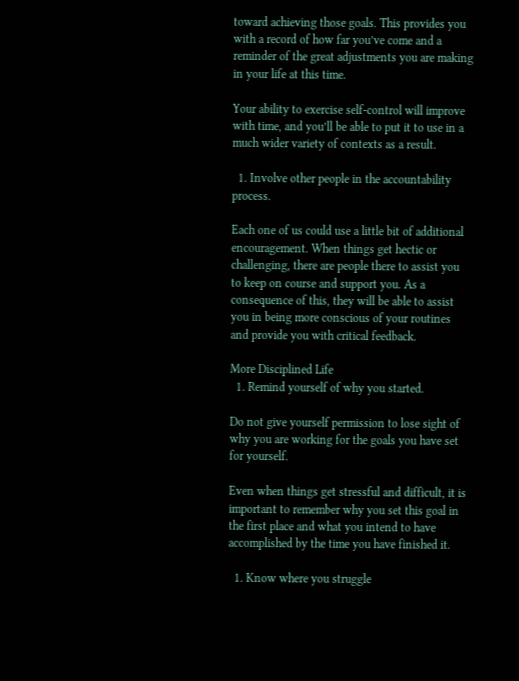toward achieving those goals. This provides you with a record of how far you’ve come and a reminder of the great adjustments you are making in your life at this time.

Your ability to exercise self-control will improve with time, and you’ll be able to put it to use in a much wider variety of contexts as a result.

  1. Involve other people in the accountability process.

Each one of us could use a little bit of additional encouragement. When things get hectic or challenging, there are people there to assist you to keep on course and support you. As a consequence of this, they will be able to assist you in being more conscious of your routines and provide you with critical feedback.

More Disciplined Life
  1. Remind yourself of why you started.

Do not give yourself permission to lose sight of why you are working for the goals you have set for yourself.

Even when things get stressful and difficult, it is important to remember why you set this goal in the first place and what you intend to have accomplished by the time you have finished it.

  1. Know where you struggle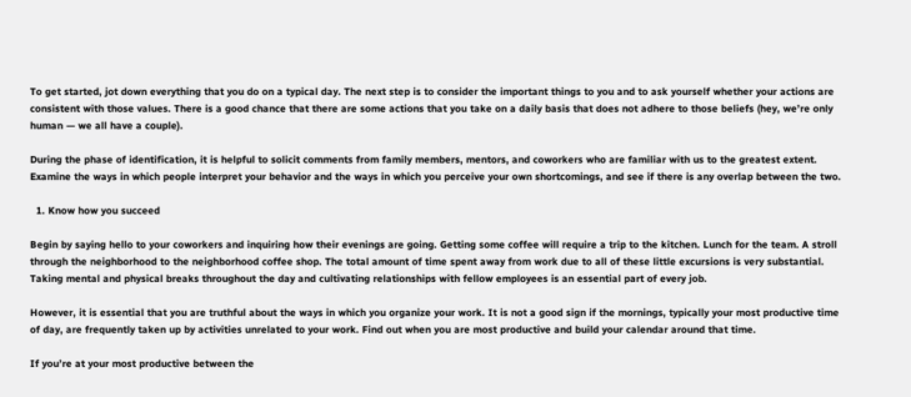To get started, jot down everything that you do on a typical day. The next step is to consider the important things to you and to ask yourself whether your actions are consistent with those values. There is a good chance that there are some actions that you take on a daily basis that does not adhere to those beliefs (hey, we’re only human — we all have a couple).

During the phase of identification, it is helpful to solicit comments from family members, mentors, and coworkers who are familiar with us to the greatest extent. Examine the ways in which people interpret your behavior and the ways in which you perceive your own shortcomings, and see if there is any overlap between the two.

  1. Know how you succeed

Begin by saying hello to your coworkers and inquiring how their evenings are going. Getting some coffee will require a trip to the kitchen. Lunch for the team. A stroll through the neighborhood to the neighborhood coffee shop. The total amount of time spent away from work due to all of these little excursions is very substantial. Taking mental and physical breaks throughout the day and cultivating relationships with fellow employees is an essential part of every job.

However, it is essential that you are truthful about the ways in which you organize your work. It is not a good sign if the mornings, typically your most productive time of day, are frequently taken up by activities unrelated to your work. Find out when you are most productive and build your calendar around that time.

If you’re at your most productive between the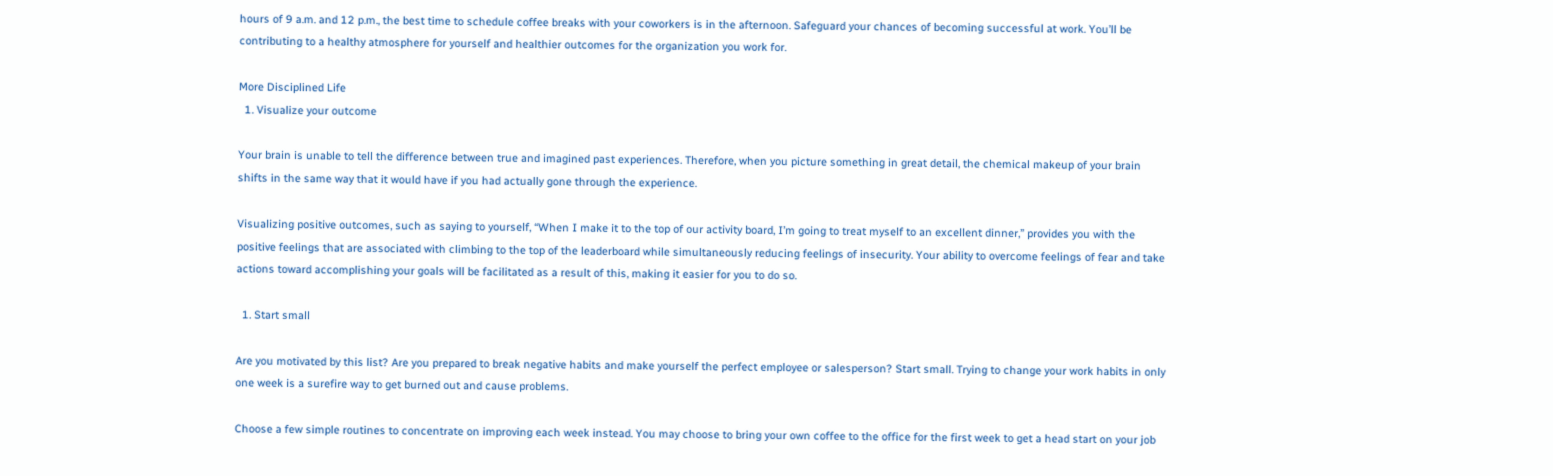hours of 9 a.m. and 12 p.m., the best time to schedule coffee breaks with your coworkers is in the afternoon. Safeguard your chances of becoming successful at work. You’ll be contributing to a healthy atmosphere for yourself and healthier outcomes for the organization you work for.

More Disciplined Life
  1. Visualize your outcome

Your brain is unable to tell the difference between true and imagined past experiences. Therefore, when you picture something in great detail, the chemical makeup of your brain shifts in the same way that it would have if you had actually gone through the experience.

Visualizing positive outcomes, such as saying to yourself, “When I make it to the top of our activity board, I’m going to treat myself to an excellent dinner,” provides you with the positive feelings that are associated with climbing to the top of the leaderboard while simultaneously reducing feelings of insecurity. Your ability to overcome feelings of fear and take actions toward accomplishing your goals will be facilitated as a result of this, making it easier for you to do so.

  1. Start small

Are you motivated by this list? Are you prepared to break negative habits and make yourself the perfect employee or salesperson? Start small. Trying to change your work habits in only one week is a surefire way to get burned out and cause problems.

Choose a few simple routines to concentrate on improving each week instead. You may choose to bring your own coffee to the office for the first week to get a head start on your job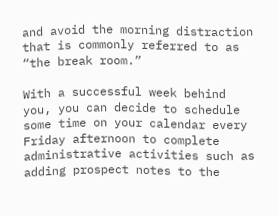and avoid the morning distraction that is commonly referred to as “the break room.”

With a successful week behind you, you can decide to schedule some time on your calendar every Friday afternoon to complete administrative activities such as adding prospect notes to the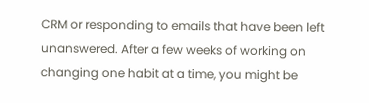CRM or responding to emails that have been left unanswered. After a few weeks of working on changing one habit at a time, you might be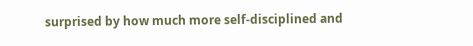surprised by how much more self-disciplined and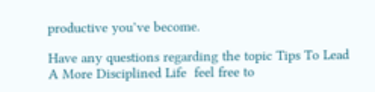productive you’ve become.

Have any questions regarding the topic Tips To Lead A More Disciplined Life  feel free to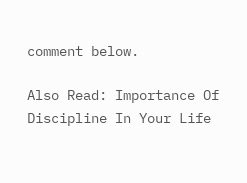comment below.

Also Read: Importance Of Discipline In Your Life